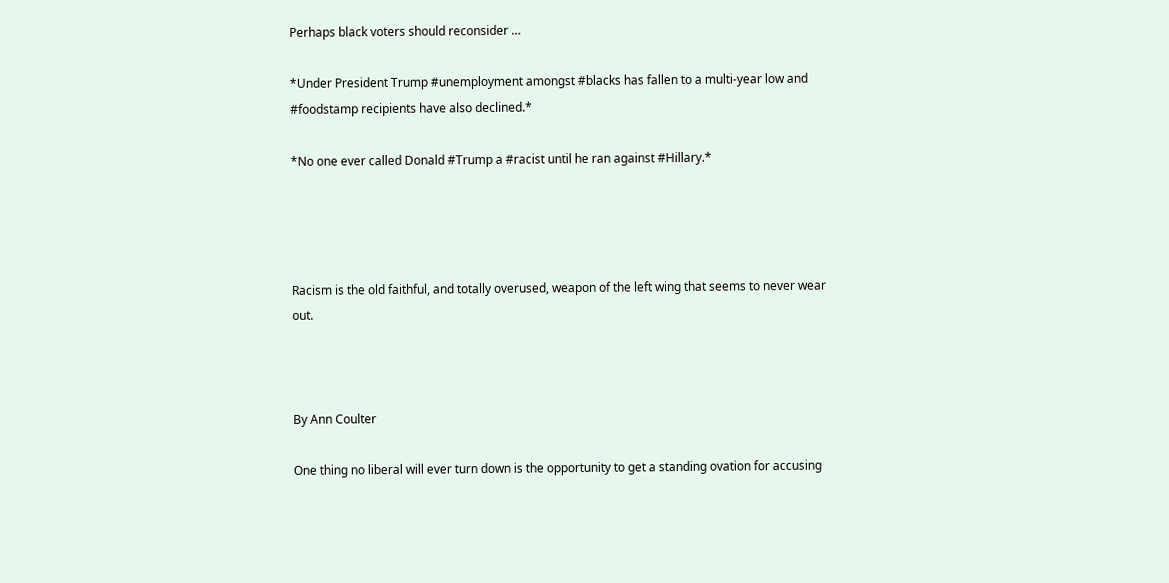Perhaps black voters should reconsider …

*Under President Trump #unemployment amongst #blacks has fallen to a multi-year low and #foodstamp recipients have also declined.*

*No one ever called Donald #Trump a #racist until he ran against #Hillary.*




Racism is the old faithful, and totally overused, weapon of the left wing that seems to never wear out.



By Ann Coulter

One thing no liberal will ever turn down is the opportunity to get a standing ovation for accusing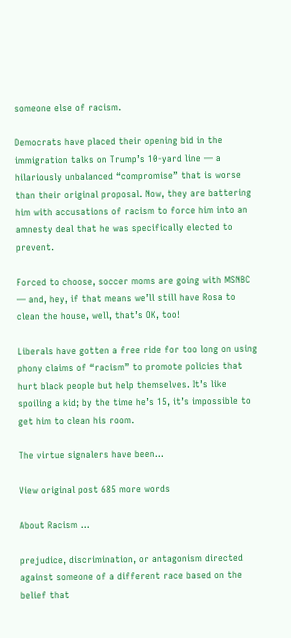someone else of racism.

Democrats have placed their opening bid in the immigration talks on Trump’s 10-yard line — a hilariously unbalanced “compromise” that is worse than their original proposal. Now, they are battering him with accusations of racism to force him into an amnesty deal that he was specifically elected to prevent.

Forced to choose, soccer moms are going with MSNBC — and, hey, if that means we’ll still have Rosa to clean the house, well, that’s OK, too!

Liberals have gotten a free ride for too long on using phony claims of “racism” to promote policies that hurt black people but help themselves. It’s like spoiling a kid; by the time he’s 15, it’s impossible to get him to clean his room.

The virtue signalers have been…

View original post 685 more words

About Racism …

prejudice, discrimination, or antagonism directed against someone of a different race based on the belief that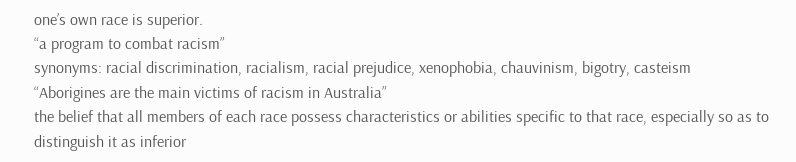one’s own race is superior.
“a program to combat racism”
synonyms: racial discrimination, racialism, racial prejudice, xenophobia, chauvinism, bigotry, casteism
“Aborigines are the main victims of racism in Australia”
the belief that all members of each race possess characteristics or abilities specific to that race, especially so as to distinguish it as inferior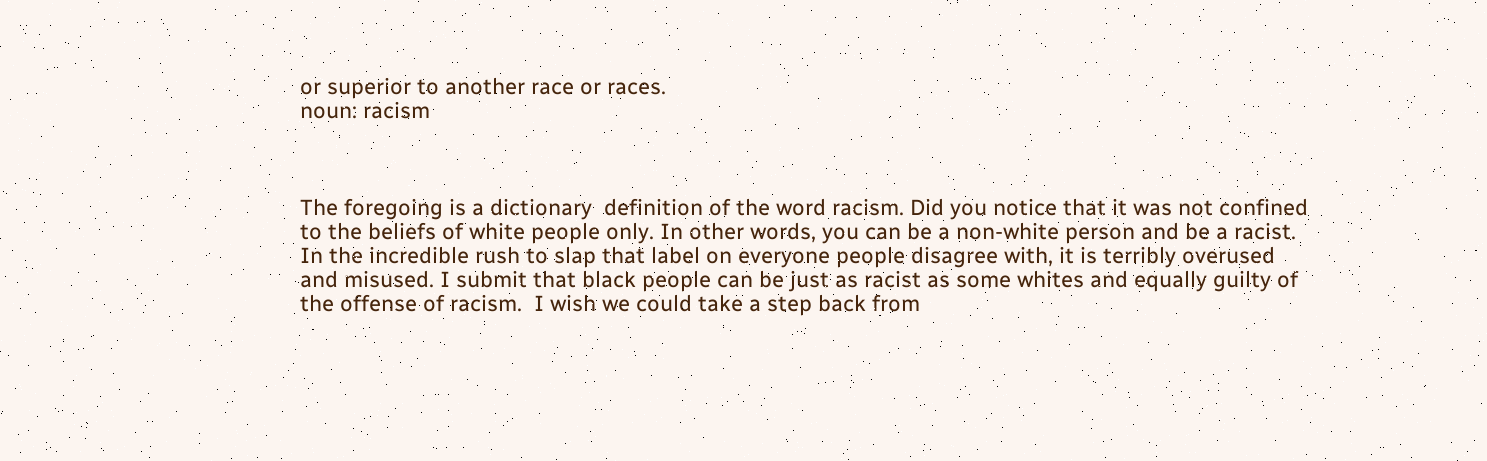or superior to another race or races.
noun: racism



The foregoing is a dictionary  definition of the word racism. Did you notice that it was not confined to the beliefs of white people only. In other words, you can be a non-white person and be a racist. In the incredible rush to slap that label on everyone people disagree with, it is terribly overused and misused. I submit that black people can be just as racist as some whites and equally guilty of the offense of racism.  I wish we could take a step back from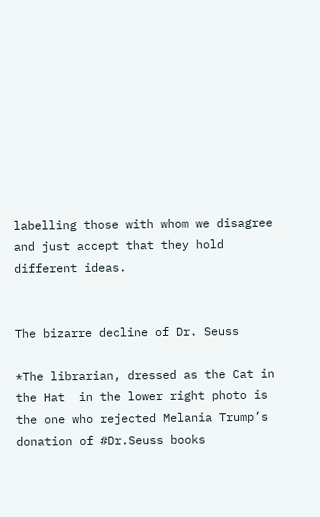labelling those with whom we disagree and just accept that they hold different ideas.


The bizarre decline of Dr. Seuss

*The librarian, dressed as the Cat in the Hat  in the lower right photo is the one who rejected Melania Trump’s donation of #Dr.Seuss books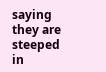saying they are steeped in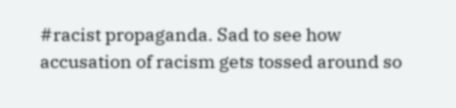#racist propaganda. Sad to see how accusation of racism gets tossed around so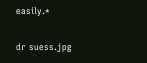easily.*

dr suess.jpg